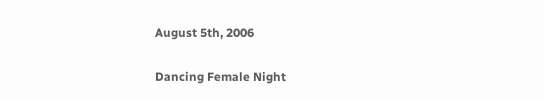August 5th, 2006

Dancing Female Night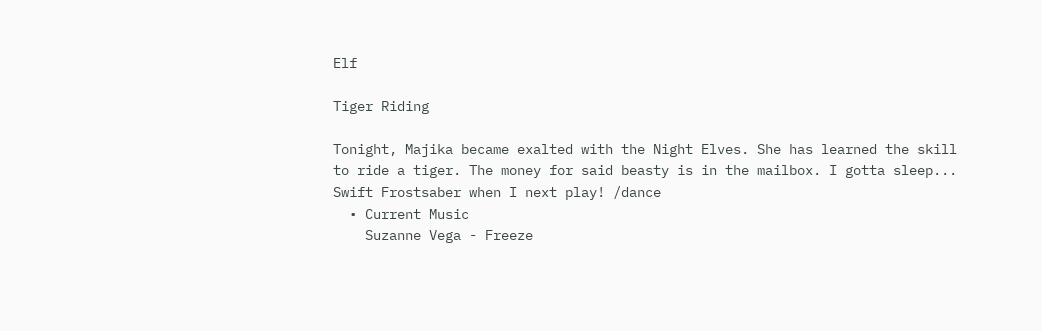Elf

Tiger Riding

Tonight, Majika became exalted with the Night Elves. She has learned the skill to ride a tiger. The money for said beasty is in the mailbox. I gotta sleep... Swift Frostsaber when I next play! /dance
  • Current Music
    Suzanne Vega - Freeze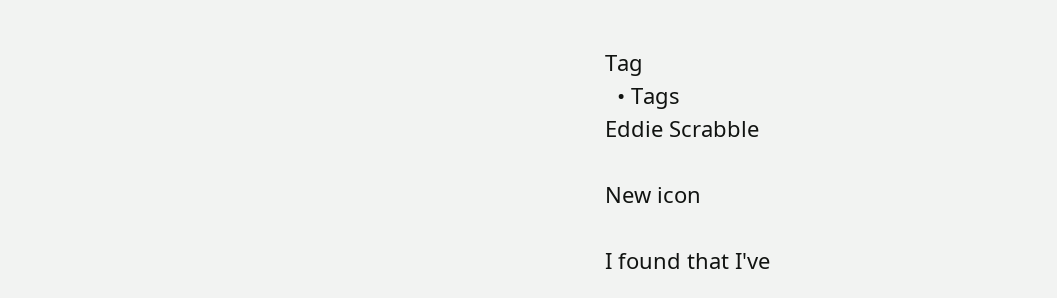Tag
  • Tags
Eddie Scrabble

New icon

I found that I've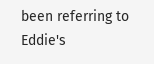been referring to Eddie's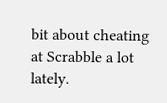bit about cheating at Scrabble a lot lately.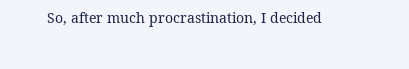So, after much procrastination, I decided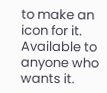to make an icon for it. Available to anyone who wants it.